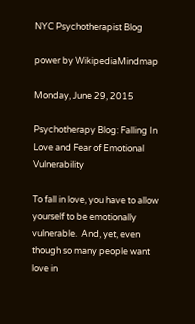NYC Psychotherapist Blog

power by WikipediaMindmap

Monday, June 29, 2015

Psychotherapy Blog: Falling In Love and Fear of Emotional Vulnerability

To fall in love, you have to allow yourself to be emotionally vulnerable.  And, yet, even though so many people want love in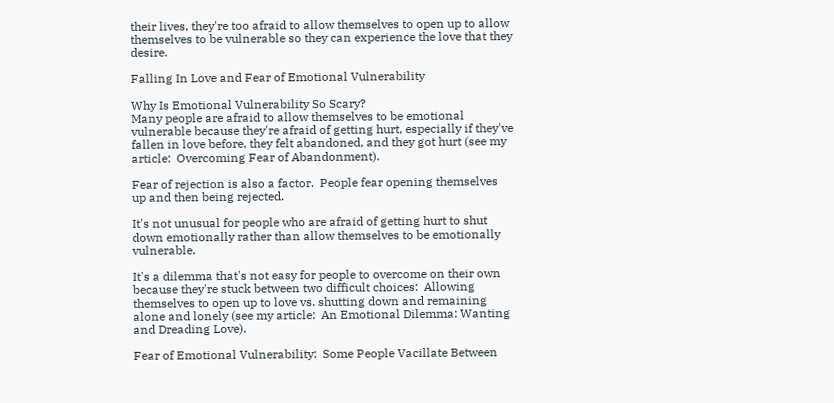their lives, they're too afraid to allow themselves to open up to allow themselves to be vulnerable so they can experience the love that they desire.

Falling In Love and Fear of Emotional Vulnerability

Why Is Emotional Vulnerability So Scary?
Many people are afraid to allow themselves to be emotional vulnerable because they're afraid of getting hurt, especially if they've fallen in love before, they felt abandoned, and they got hurt (see my article:  Overcoming Fear of Abandonment).

Fear of rejection is also a factor.  People fear opening themselves up and then being rejected.

It's not unusual for people who are afraid of getting hurt to shut down emotionally rather than allow themselves to be emotionally vulnerable.

It's a dilemma that's not easy for people to overcome on their own because they're stuck between two difficult choices:  Allowing themselves to open up to love vs. shutting down and remaining alone and lonely (see my article:  An Emotional Dilemma: Wanting and Dreading Love).

Fear of Emotional Vulnerability:  Some People Vacillate Between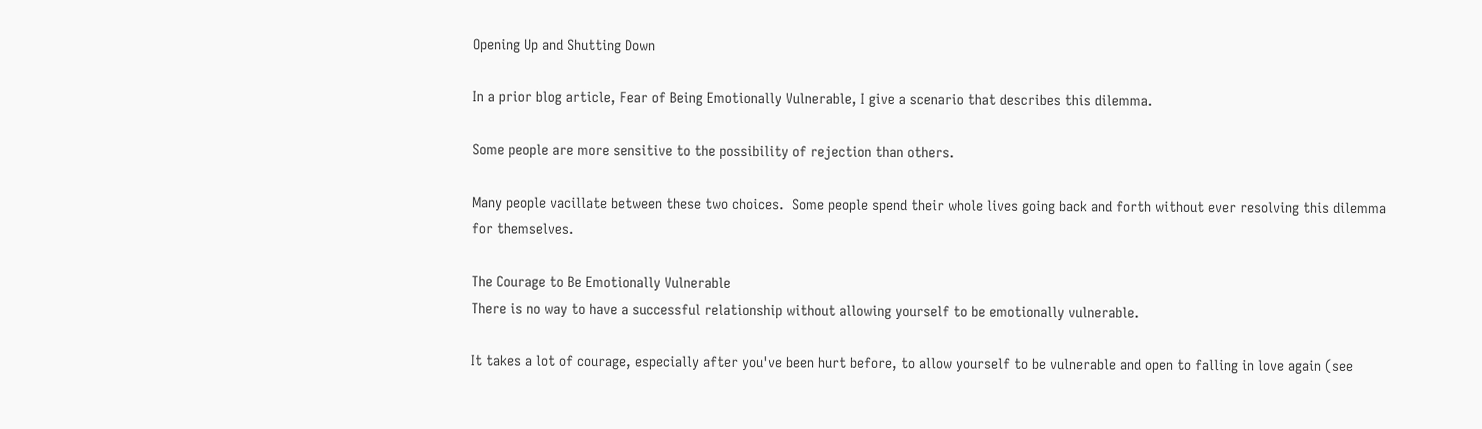Opening Up and Shutting Down

In a prior blog article, Fear of Being Emotionally Vulnerable, I give a scenario that describes this dilemma.

Some people are more sensitive to the possibility of rejection than others.

Many people vacillate between these two choices.  Some people spend their whole lives going back and forth without ever resolving this dilemma for themselves.

The Courage to Be Emotionally Vulnerable
There is no way to have a successful relationship without allowing yourself to be emotionally vulnerable.

It takes a lot of courage, especially after you've been hurt before, to allow yourself to be vulnerable and open to falling in love again (see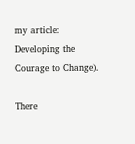my article:  Developing the Courage to Change).

There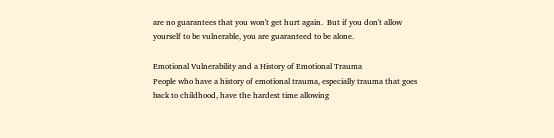are no guarantees that you won't get hurt again.  But if you don't allow yourself to be vulnerable, you are guaranteed to be alone.

Emotional Vulnerability and a History of Emotional Trauma
People who have a history of emotional trauma, especially trauma that goes back to childhood, have the hardest time allowing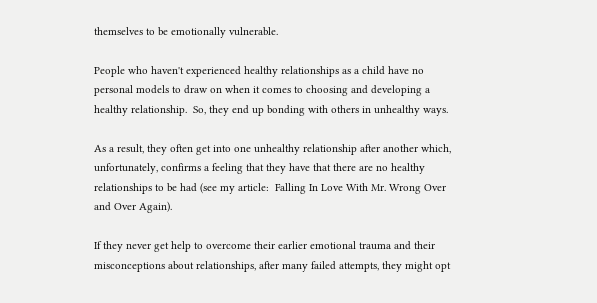themselves to be emotionally vulnerable.

People who haven't experienced healthy relationships as a child have no personal models to draw on when it comes to choosing and developing a healthy relationship.  So, they end up bonding with others in unhealthy ways.

As a result, they often get into one unhealthy relationship after another which, unfortunately, confirms a feeling that they have that there are no healthy relationships to be had (see my article:  Falling In Love With Mr. Wrong Over and Over Again).

If they never get help to overcome their earlier emotional trauma and their misconceptions about relationships, after many failed attempts, they might opt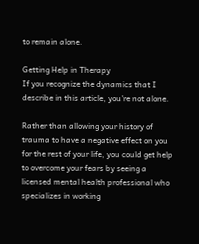to remain alone.

Getting Help in Therapy
If you recognize the dynamics that I describe in this article, you're not alone.

Rather than allowing your history of trauma to have a negative effect on you for the rest of your life, you could get help to overcome your fears by seeing a licensed mental health professional who specializes in working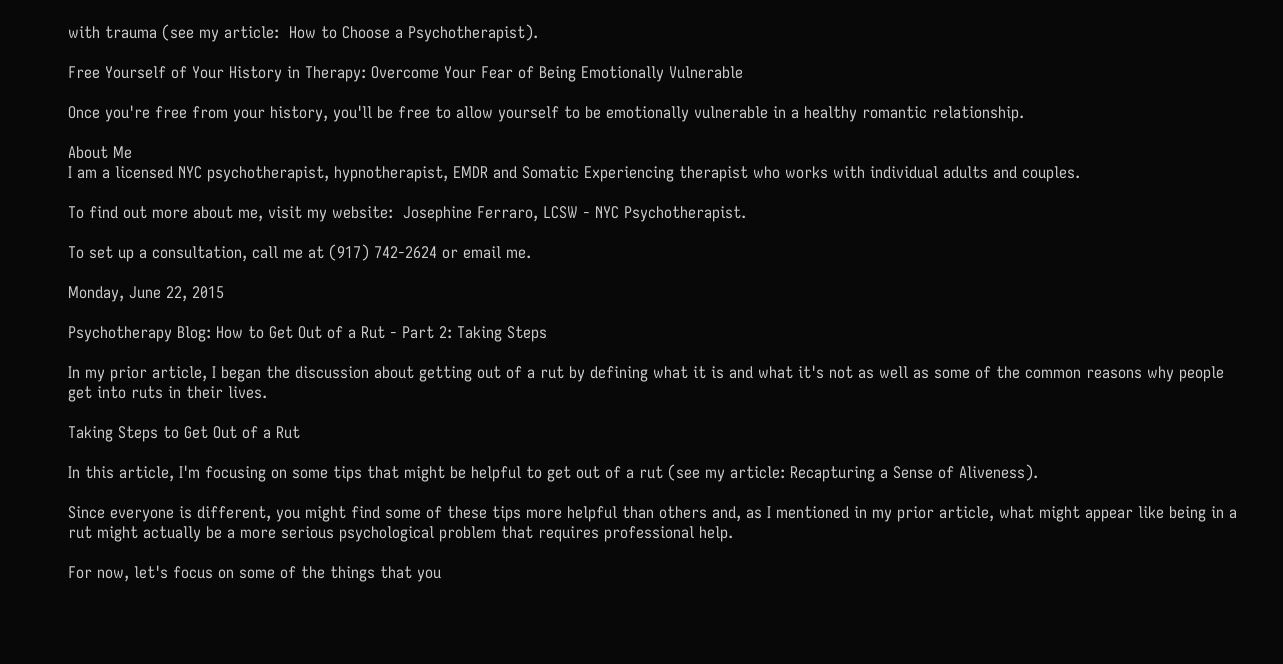with trauma (see my article:  How to Choose a Psychotherapist).

Free Yourself of Your History in Therapy: Overcome Your Fear of Being Emotionally Vulnerable

Once you're free from your history, you'll be free to allow yourself to be emotionally vulnerable in a healthy romantic relationship.

About Me
I am a licensed NYC psychotherapist, hypnotherapist, EMDR and Somatic Experiencing therapist who works with individual adults and couples.

To find out more about me, visit my website:  Josephine Ferraro, LCSW - NYC Psychotherapist.

To set up a consultation, call me at (917) 742-2624 or email me.

Monday, June 22, 2015

Psychotherapy Blog: How to Get Out of a Rut - Part 2: Taking Steps

In my prior article, I began the discussion about getting out of a rut by defining what it is and what it's not as well as some of the common reasons why people get into ruts in their lives.

Taking Steps to Get Out of a Rut

In this article, I'm focusing on some tips that might be helpful to get out of a rut (see my article: Recapturing a Sense of Aliveness).

Since everyone is different, you might find some of these tips more helpful than others and, as I mentioned in my prior article, what might appear like being in a rut might actually be a more serious psychological problem that requires professional help.

For now, let's focus on some of the things that you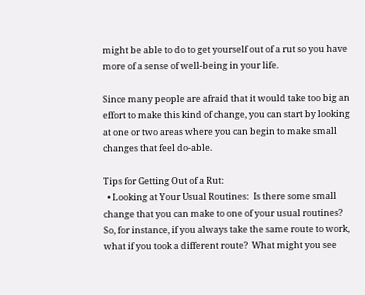might be able to do to get yourself out of a rut so you have more of a sense of well-being in your life.

Since many people are afraid that it would take too big an effort to make this kind of change, you can start by looking at one or two areas where you can begin to make small changes that feel do-able.

Tips for Getting Out of a Rut:
  • Looking at Your Usual Routines:  Is there some small change that you can make to one of your usual routines?  So, for instance, if you always take the same route to work, what if you took a different route?  What might you see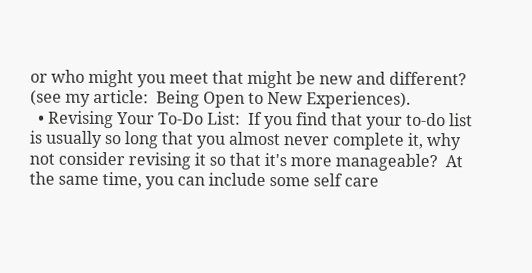or who might you meet that might be new and different? (see my article:  Being Open to New Experiences).
  • Revising Your To-Do List:  If you find that your to-do list is usually so long that you almost never complete it, why not consider revising it so that it's more manageable?  At the same time, you can include some self care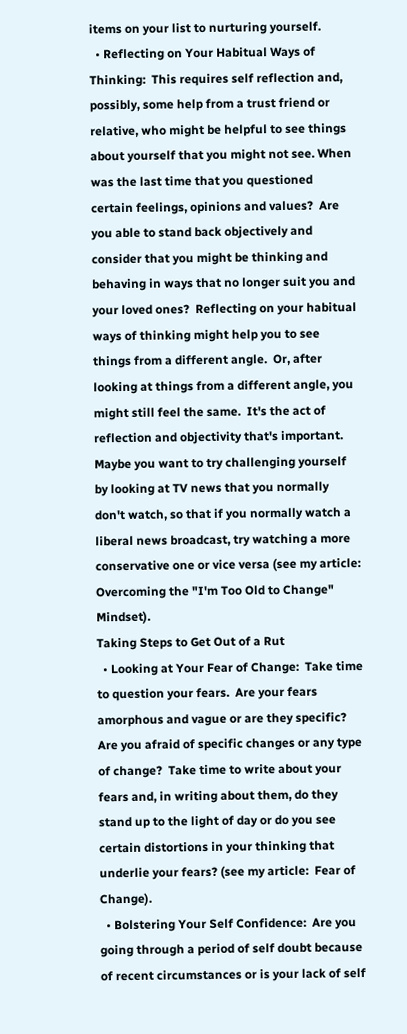items on your list to nurturing yourself.
  • Reflecting on Your Habitual Ways of Thinking:  This requires self reflection and, possibly, some help from a trust friend or relative, who might be helpful to see things about yourself that you might not see. When was the last time that you questioned certain feelings, opinions and values?  Are you able to stand back objectively and consider that you might be thinking and behaving in ways that no longer suit you and your loved ones?  Reflecting on your habitual ways of thinking might help you to see things from a different angle.  Or, after looking at things from a different angle, you might still feel the same.  It's the act of reflection and objectivity that's important.  Maybe you want to try challenging yourself by looking at TV news that you normally don't watch, so that if you normally watch a liberal news broadcast, try watching a more conservative one or vice versa (see my article:  Overcoming the "I'm Too Old to Change" Mindset).
Taking Steps to Get Out of a Rut
  • Looking at Your Fear of Change:  Take time to question your fears.  Are your fears amorphous and vague or are they specific?  Are you afraid of specific changes or any type of change?  Take time to write about your fears and, in writing about them, do they stand up to the light of day or do you see certain distortions in your thinking that underlie your fears? (see my article:  Fear of Change).
  • Bolstering Your Self Confidence:  Are you going through a period of self doubt because of recent circumstances or is your lack of self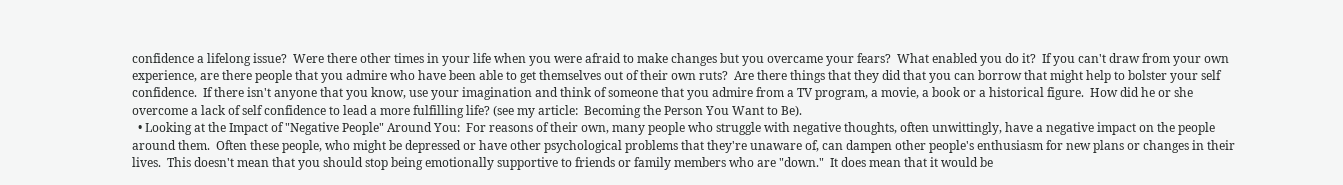confidence a lifelong issue?  Were there other times in your life when you were afraid to make changes but you overcame your fears?  What enabled you do it?  If you can't draw from your own experience, are there people that you admire who have been able to get themselves out of their own ruts?  Are there things that they did that you can borrow that might help to bolster your self confidence.  If there isn't anyone that you know, use your imagination and think of someone that you admire from a TV program, a movie, a book or a historical figure.  How did he or she overcome a lack of self confidence to lead a more fulfilling life? (see my article:  Becoming the Person You Want to Be).
  • Looking at the Impact of "Negative People" Around You:  For reasons of their own, many people who struggle with negative thoughts, often unwittingly, have a negative impact on the people around them.  Often these people, who might be depressed or have other psychological problems that they're unaware of, can dampen other people's enthusiasm for new plans or changes in their lives.  This doesn't mean that you should stop being emotionally supportive to friends or family members who are "down."  It does mean that it would be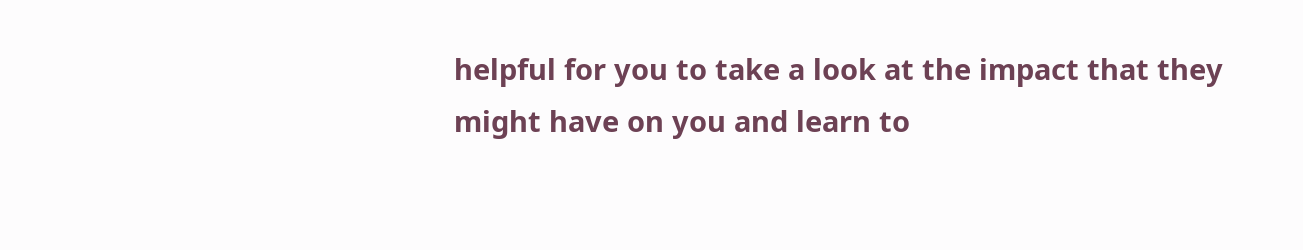helpful for you to take a look at the impact that they might have on you and learn to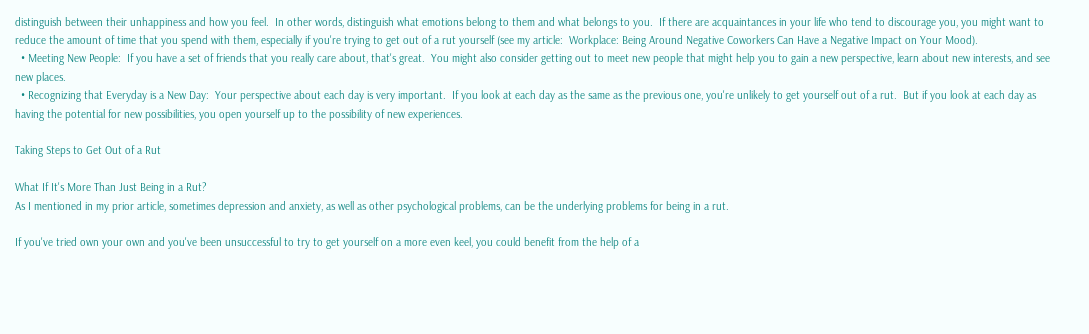distinguish between their unhappiness and how you feel.  In other words, distinguish what emotions belong to them and what belongs to you.  If there are acquaintances in your life who tend to discourage you, you might want to reduce the amount of time that you spend with them, especially if you're trying to get out of a rut yourself (see my article:  Workplace: Being Around Negative Coworkers Can Have a Negative Impact on Your Mood).
  • Meeting New People:  If you have a set of friends that you really care about, that's great.  You might also consider getting out to meet new people that might help you to gain a new perspective, learn about new interests, and see new places.
  • Recognizing that Everyday is a New Day:  Your perspective about each day is very important.  If you look at each day as the same as the previous one, you're unlikely to get yourself out of a rut.  But if you look at each day as having the potential for new possibilities, you open yourself up to the possibility of new experiences.

Taking Steps to Get Out of a Rut

What If It's More Than Just Being in a Rut?
As I mentioned in my prior article, sometimes depression and anxiety, as well as other psychological problems, can be the underlying problems for being in a rut.

If you've tried own your own and you've been unsuccessful to try to get yourself on a more even keel, you could benefit from the help of a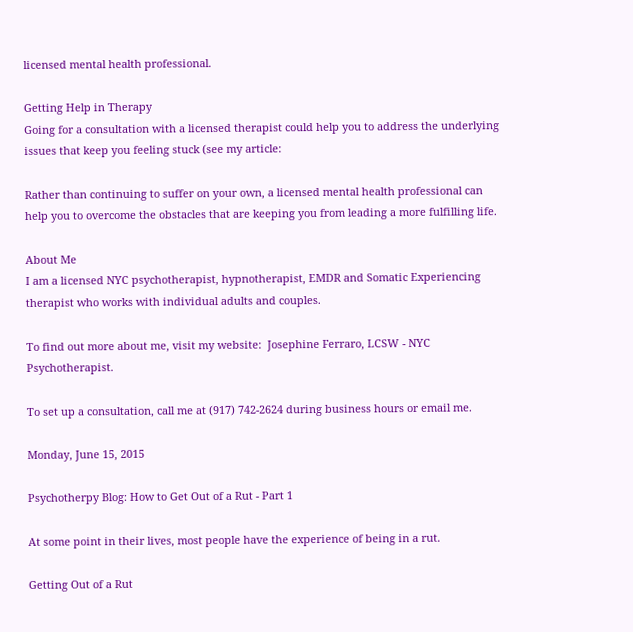licensed mental health professional.

Getting Help in Therapy
Going for a consultation with a licensed therapist could help you to address the underlying issues that keep you feeling stuck (see my article:

Rather than continuing to suffer on your own, a licensed mental health professional can help you to overcome the obstacles that are keeping you from leading a more fulfilling life.

About Me
I am a licensed NYC psychotherapist, hypnotherapist, EMDR and Somatic Experiencing therapist who works with individual adults and couples.

To find out more about me, visit my website:  Josephine Ferraro, LCSW - NYC Psychotherapist.

To set up a consultation, call me at (917) 742-2624 during business hours or email me.

Monday, June 15, 2015

Psychotherpy Blog: How to Get Out of a Rut - Part 1

At some point in their lives, most people have the experience of being in a rut.

Getting Out of a Rut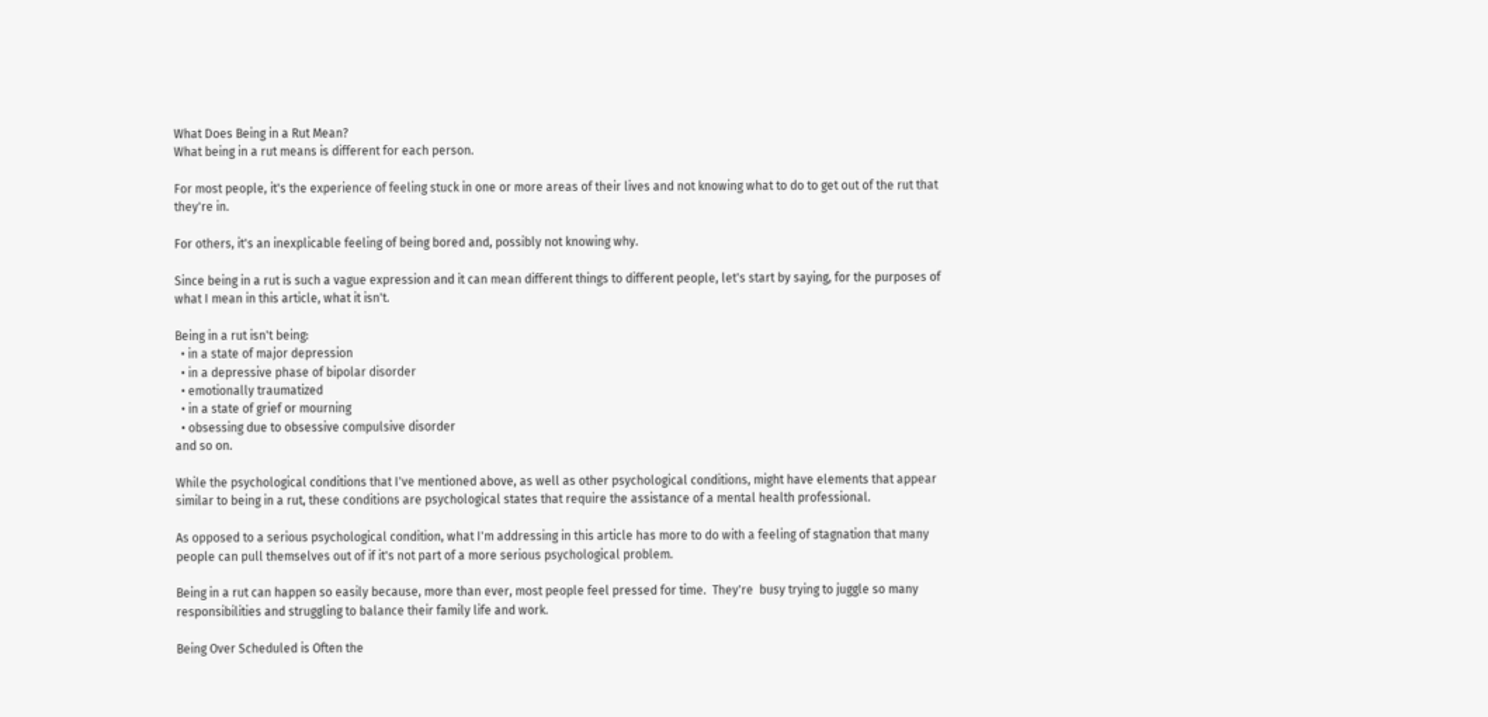What Does Being in a Rut Mean?
What being in a rut means is different for each person.

For most people, it's the experience of feeling stuck in one or more areas of their lives and not knowing what to do to get out of the rut that they're in.

For others, it's an inexplicable feeling of being bored and, possibly not knowing why.

Since being in a rut is such a vague expression and it can mean different things to different people, let's start by saying, for the purposes of what I mean in this article, what it isn't.

Being in a rut isn't being:
  • in a state of major depression
  • in a depressive phase of bipolar disorder
  • emotionally traumatized
  • in a state of grief or mourning
  • obsessing due to obsessive compulsive disorder
and so on.

While the psychological conditions that I've mentioned above, as well as other psychological conditions, might have elements that appear similar to being in a rut, these conditions are psychological states that require the assistance of a mental health professional.

As opposed to a serious psychological condition, what I'm addressing in this article has more to do with a feeling of stagnation that many people can pull themselves out of if it's not part of a more serious psychological problem.

Being in a rut can happen so easily because, more than ever, most people feel pressed for time.  They're  busy trying to juggle so many responsibilities and struggling to balance their family life and work.

Being Over Scheduled is Often the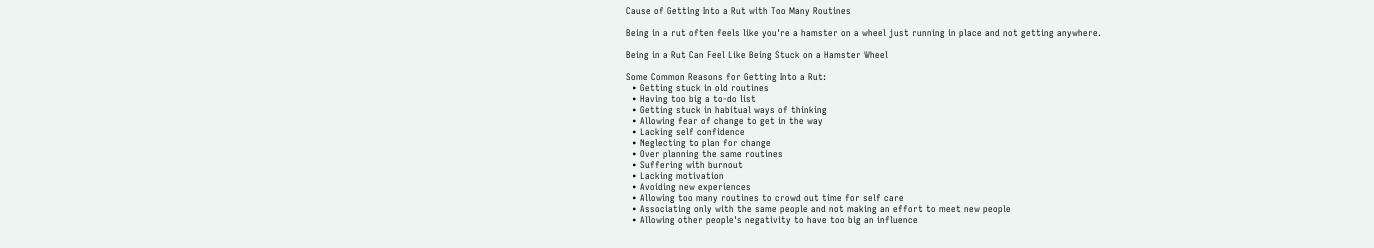Cause of Getting Into a Rut with Too Many Routines

Being in a rut often feels like you're a hamster on a wheel just running in place and not getting anywhere.

Being in a Rut Can Feel Like Being Stuck on a Hamster Wheel

Some Common Reasons for Getting Into a Rut:
  • Getting stuck in old routines
  • Having too big a to-do list
  • Getting stuck in habitual ways of thinking
  • Allowing fear of change to get in the way
  • Lacking self confidence
  • Neglecting to plan for change
  • Over planning the same routines
  • Suffering with burnout
  • Lacking motivation
  • Avoiding new experiences
  • Allowing too many routines to crowd out time for self care
  • Associating only with the same people and not making an effort to meet new people
  • Allowing other people's negativity to have too big an influence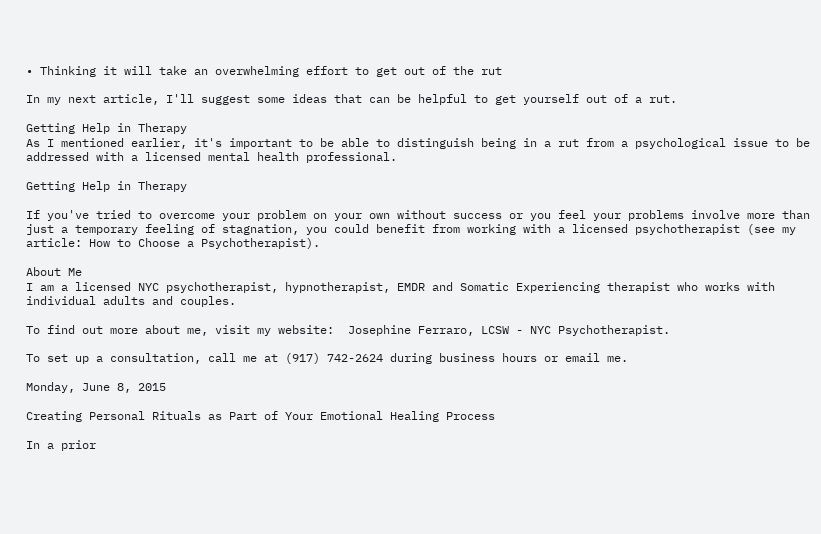• Thinking it will take an overwhelming effort to get out of the rut

In my next article, I'll suggest some ideas that can be helpful to get yourself out of a rut.

Getting Help in Therapy
As I mentioned earlier, it's important to be able to distinguish being in a rut from a psychological issue to be addressed with a licensed mental health professional.

Getting Help in Therapy

If you've tried to overcome your problem on your own without success or you feel your problems involve more than just a temporary feeling of stagnation, you could benefit from working with a licensed psychotherapist (see my article: How to Choose a Psychotherapist).

About Me
I am a licensed NYC psychotherapist, hypnotherapist, EMDR and Somatic Experiencing therapist who works with individual adults and couples.

To find out more about me, visit my website:  Josephine Ferraro, LCSW - NYC Psychotherapist.

To set up a consultation, call me at (917) 742-2624 during business hours or email me.

Monday, June 8, 2015

Creating Personal Rituals as Part of Your Emotional Healing Process

In a prior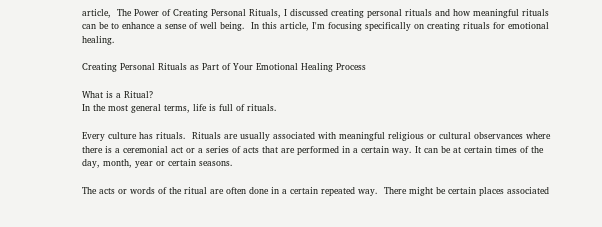article,  The Power of Creating Personal Rituals, I discussed creating personal rituals and how meaningful rituals can be to enhance a sense of well being.  In this article, I'm focusing specifically on creating rituals for emotional healing.

Creating Personal Rituals as Part of Your Emotional Healing Process

What is a Ritual?
In the most general terms, life is full of rituals.

Every culture has rituals.  Rituals are usually associated with meaningful religious or cultural observances where there is a ceremonial act or a series of acts that are performed in a certain way. It can be at certain times of the day, month, year or certain seasons.

The acts or words of the ritual are often done in a certain repeated way.  There might be certain places associated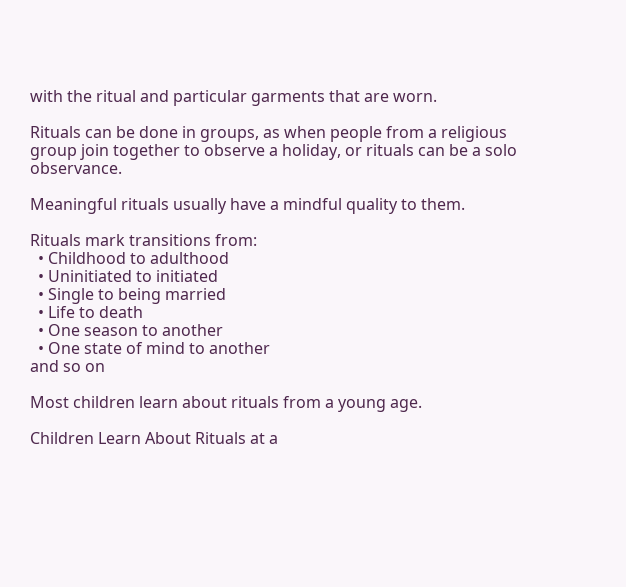with the ritual and particular garments that are worn.

Rituals can be done in groups, as when people from a religious group join together to observe a holiday, or rituals can be a solo observance.

Meaningful rituals usually have a mindful quality to them.

Rituals mark transitions from:
  • Childhood to adulthood
  • Uninitiated to initiated
  • Single to being married
  • Life to death
  • One season to another
  • One state of mind to another
and so on

Most children learn about rituals from a young age.

Children Learn About Rituals at a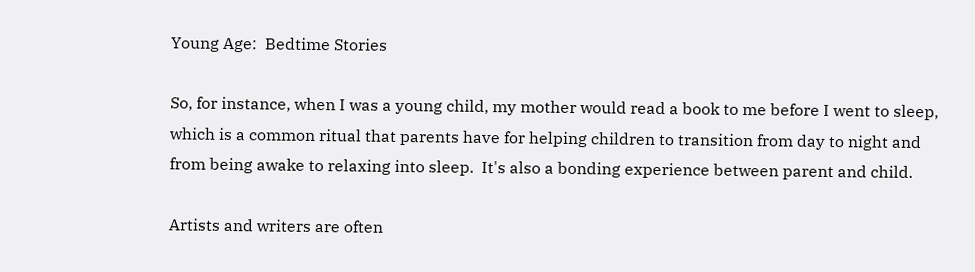Young Age:  Bedtime Stories

So, for instance, when I was a young child, my mother would read a book to me before I went to sleep, which is a common ritual that parents have for helping children to transition from day to night and from being awake to relaxing into sleep.  It's also a bonding experience between parent and child.

Artists and writers are often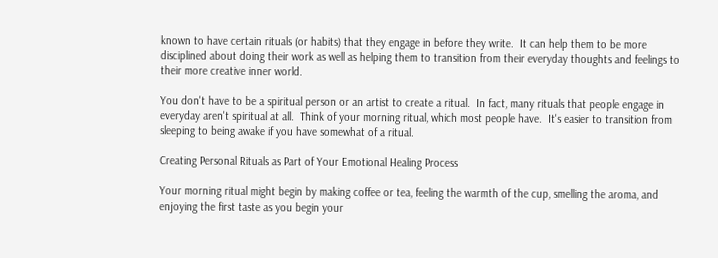known to have certain rituals (or habits) that they engage in before they write.  It can help them to be more disciplined about doing their work as well as helping them to transition from their everyday thoughts and feelings to their more creative inner world.

You don't have to be a spiritual person or an artist to create a ritual.  In fact, many rituals that people engage in everyday aren't spiritual at all.  Think of your morning ritual, which most people have.  It's easier to transition from sleeping to being awake if you have somewhat of a ritual.

Creating Personal Rituals as Part of Your Emotional Healing Process

Your morning ritual might begin by making coffee or tea, feeling the warmth of the cup, smelling the aroma, and enjoying the first taste as you begin your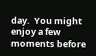day.  You might enjoy a few moments before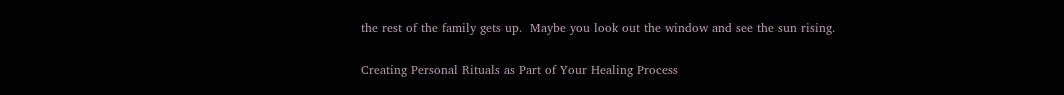the rest of the family gets up.  Maybe you look out the window and see the sun rising.

Creating Personal Rituals as Part of Your Healing Process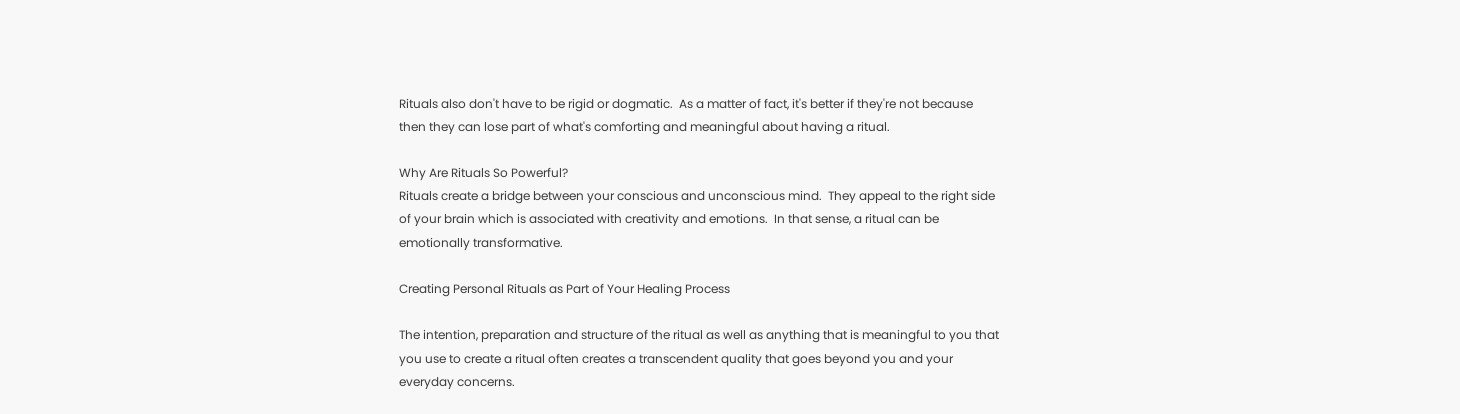Rituals also don't have to be rigid or dogmatic.  As a matter of fact, it's better if they're not because then they can lose part of what's comforting and meaningful about having a ritual.

Why Are Rituals So Powerful?
Rituals create a bridge between your conscious and unconscious mind.  They appeal to the right side of your brain which is associated with creativity and emotions.  In that sense, a ritual can be emotionally transformative.

Creating Personal Rituals as Part of Your Healing Process

The intention, preparation and structure of the ritual as well as anything that is meaningful to you that you use to create a ritual often creates a transcendent quality that goes beyond you and your everyday concerns.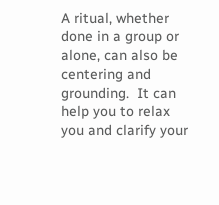A ritual, whether done in a group or alone, can also be centering and grounding.  It can help you to relax you and clarify your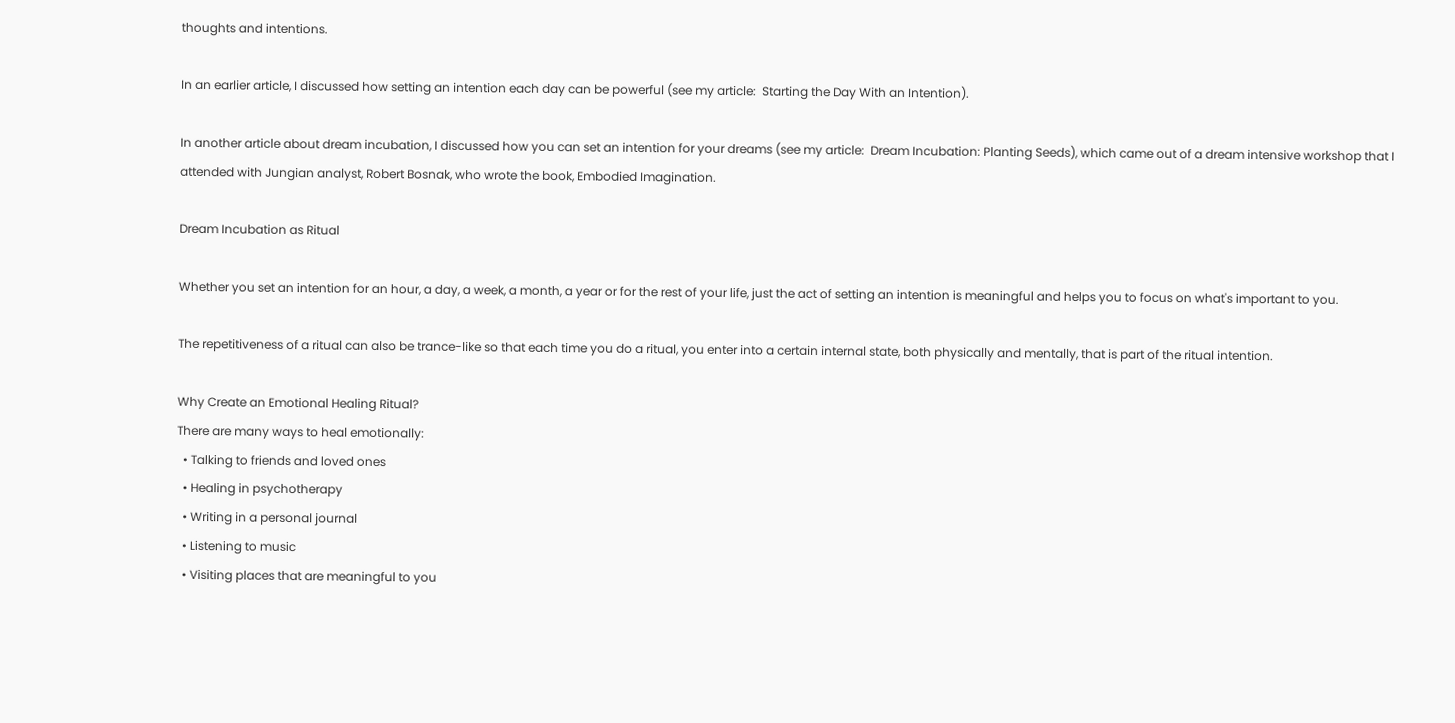thoughts and intentions.

In an earlier article, I discussed how setting an intention each day can be powerful (see my article:  Starting the Day With an Intention).

In another article about dream incubation, I discussed how you can set an intention for your dreams (see my article:  Dream Incubation: Planting Seeds), which came out of a dream intensive workshop that I attended with Jungian analyst, Robert Bosnak, who wrote the book, Embodied Imagination.

Dream Incubation as Ritual

Whether you set an intention for an hour, a day, a week, a month, a year or for the rest of your life, just the act of setting an intention is meaningful and helps you to focus on what's important to you.

The repetitiveness of a ritual can also be trance-like so that each time you do a ritual, you enter into a certain internal state, both physically and mentally, that is part of the ritual intention.

Why Create an Emotional Healing Ritual?
There are many ways to heal emotionally:
  • Talking to friends and loved ones
  • Healing in psychotherapy
  • Writing in a personal journal
  • Listening to music
  • Visiting places that are meaningful to you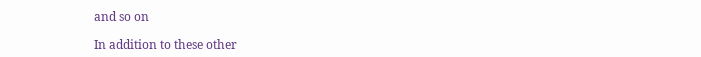and so on

In addition to these other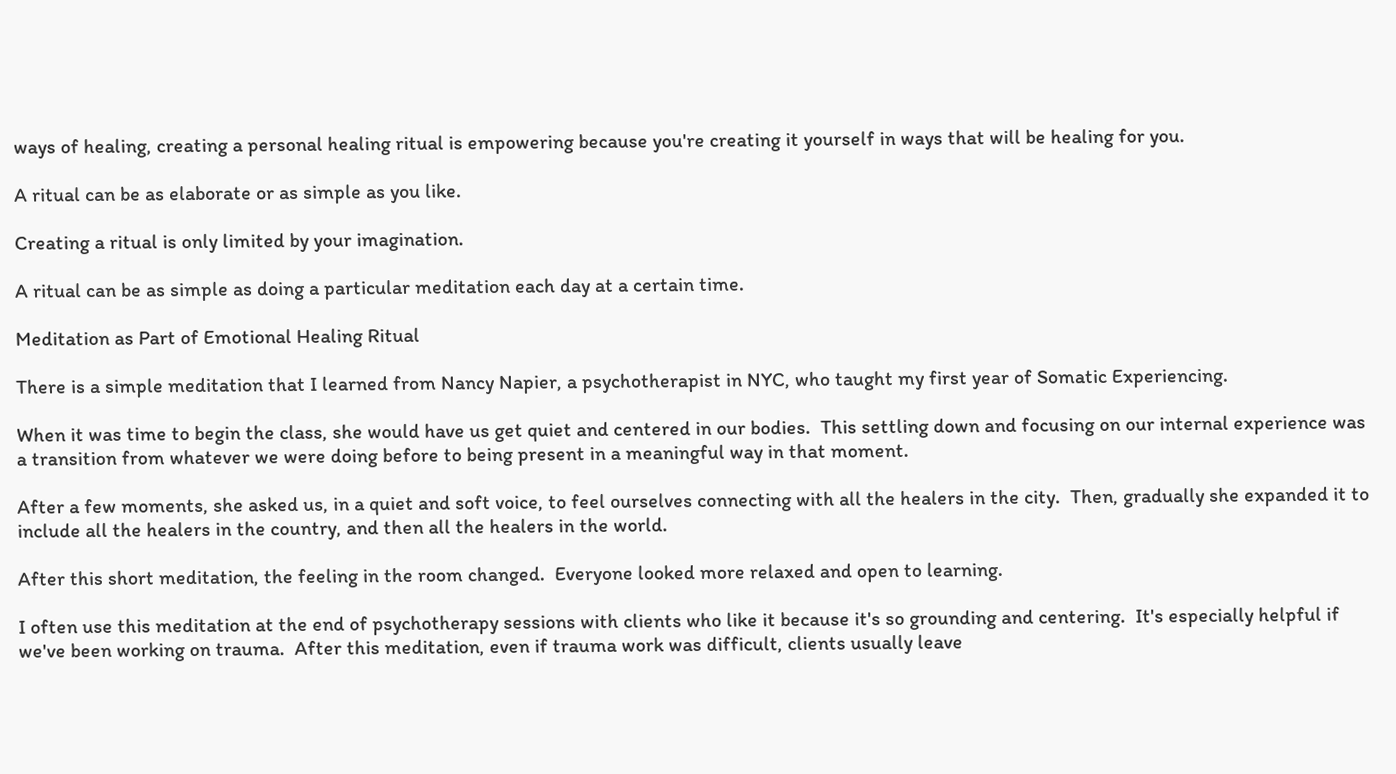ways of healing, creating a personal healing ritual is empowering because you're creating it yourself in ways that will be healing for you.

A ritual can be as elaborate or as simple as you like.

Creating a ritual is only limited by your imagination.

A ritual can be as simple as doing a particular meditation each day at a certain time.

Meditation as Part of Emotional Healing Ritual

There is a simple meditation that I learned from Nancy Napier, a psychotherapist in NYC, who taught my first year of Somatic Experiencing.

When it was time to begin the class, she would have us get quiet and centered in our bodies.  This settling down and focusing on our internal experience was a transition from whatever we were doing before to being present in a meaningful way in that moment.

After a few moments, she asked us, in a quiet and soft voice, to feel ourselves connecting with all the healers in the city.  Then, gradually she expanded it to include all the healers in the country, and then all the healers in the world.

After this short meditation, the feeling in the room changed.  Everyone looked more relaxed and open to learning.

I often use this meditation at the end of psychotherapy sessions with clients who like it because it's so grounding and centering.  It's especially helpful if we've been working on trauma.  After this meditation, even if trauma work was difficult, clients usually leave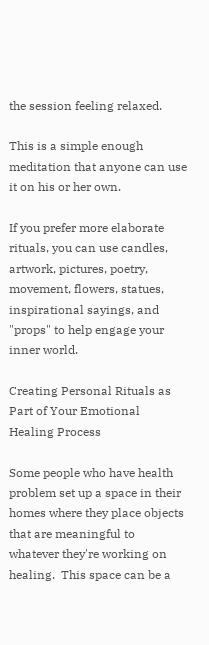the session feeling relaxed.

This is a simple enough meditation that anyone can use it on his or her own.

If you prefer more elaborate rituals, you can use candles, artwork, pictures, poetry, movement, flowers, statues, inspirational sayings, and "props" to help engage your inner world.

Creating Personal Rituals as Part of Your Emotional Healing Process

Some people who have health problem set up a space in their homes where they place objects that are meaningful to whatever they're working on healing.  This space can be a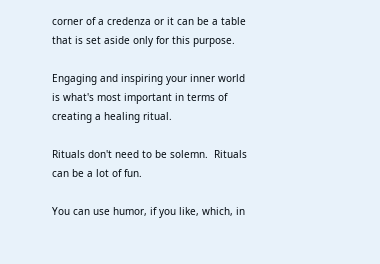corner of a credenza or it can be a table that is set aside only for this purpose.

Engaging and inspiring your inner world is what's most important in terms of creating a healing ritual.

Rituals don't need to be solemn.  Rituals can be a lot of fun.

You can use humor, if you like, which, in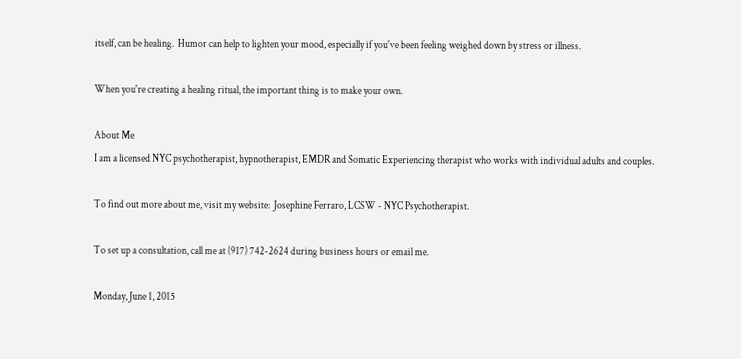itself, can be healing.  Humor can help to lighten your mood, especially if you've been feeling weighed down by stress or illness.

When you're creating a healing ritual, the important thing is to make your own.

About Me
I am a licensed NYC psychotherapist, hypnotherapist, EMDR and Somatic Experiencing therapist who works with individual adults and couples.

To find out more about me, visit my website:  Josephine Ferraro, LCSW - NYC Psychotherapist.

To set up a consultation, call me at (917) 742-2624 during business hours or email me.

Monday, June 1, 2015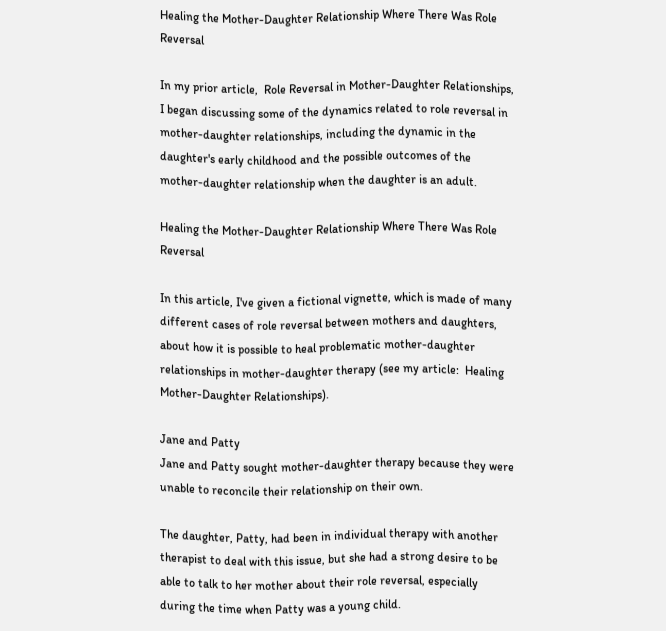Healing the Mother-Daughter Relationship Where There Was Role Reversal

In my prior article,  Role Reversal in Mother-Daughter Relationships, I began discussing some of the dynamics related to role reversal in mother-daughter relationships, including the dynamic in the daughter's early childhood and the possible outcomes of the mother-daughter relationship when the daughter is an adult.

Healing the Mother-Daughter Relationship Where There Was Role Reversal

In this article, I've given a fictional vignette, which is made of many different cases of role reversal between mothers and daughters, about how it is possible to heal problematic mother-daughter relationships in mother-daughter therapy (see my article:  Healing Mother-Daughter Relationships).

Jane and Patty
Jane and Patty sought mother-daughter therapy because they were unable to reconcile their relationship on their own.

The daughter, Patty, had been in individual therapy with another therapist to deal with this issue, but she had a strong desire to be able to talk to her mother about their role reversal, especially during the time when Patty was a young child.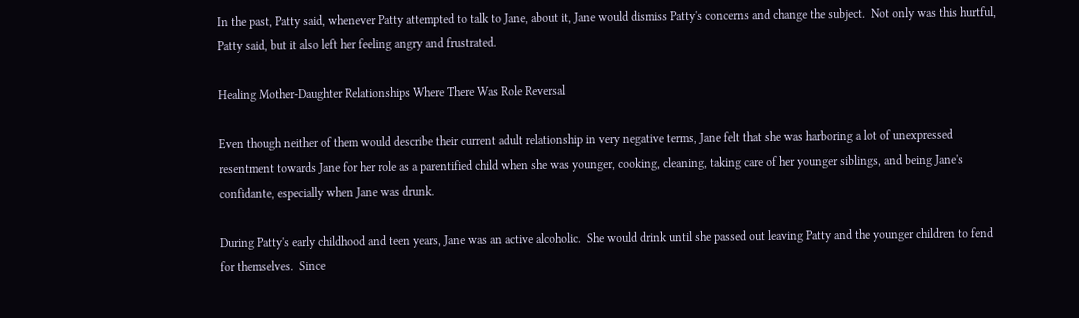In the past, Patty said, whenever Patty attempted to talk to Jane, about it, Jane would dismiss Patty's concerns and change the subject.  Not only was this hurtful, Patty said, but it also left her feeling angry and frustrated.

Healing Mother-Daughter Relationships Where There Was Role Reversal

Even though neither of them would describe their current adult relationship in very negative terms, Jane felt that she was harboring a lot of unexpressed resentment towards Jane for her role as a parentified child when she was younger, cooking, cleaning, taking care of her younger siblings, and being Jane's confidante, especially when Jane was drunk.

During Patty's early childhood and teen years, Jane was an active alcoholic.  She would drink until she passed out leaving Patty and the younger children to fend for themselves.  Since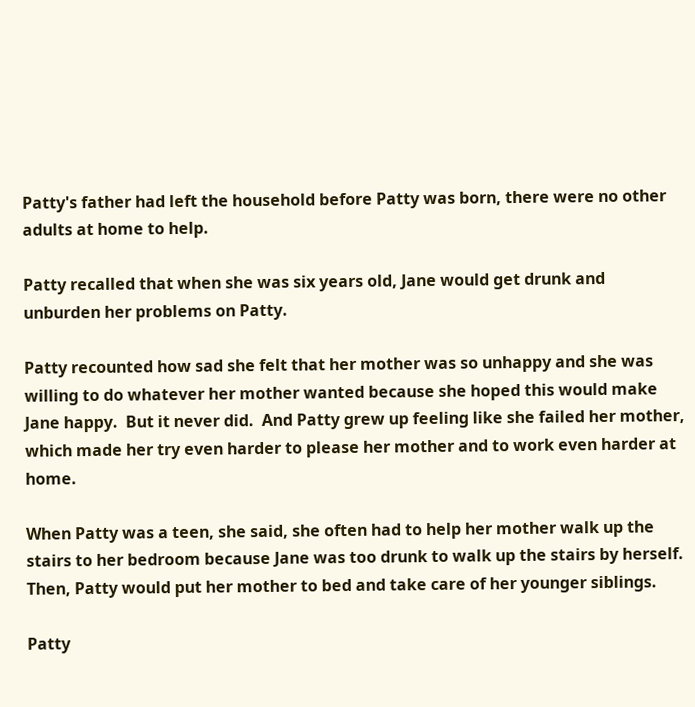Patty's father had left the household before Patty was born, there were no other adults at home to help.

Patty recalled that when she was six years old, Jane would get drunk and unburden her problems on Patty.

Patty recounted how sad she felt that her mother was so unhappy and she was willing to do whatever her mother wanted because she hoped this would make Jane happy.  But it never did.  And Patty grew up feeling like she failed her mother, which made her try even harder to please her mother and to work even harder at home.

When Patty was a teen, she said, she often had to help her mother walk up the stairs to her bedroom because Jane was too drunk to walk up the stairs by herself.  Then, Patty would put her mother to bed and take care of her younger siblings.

Patty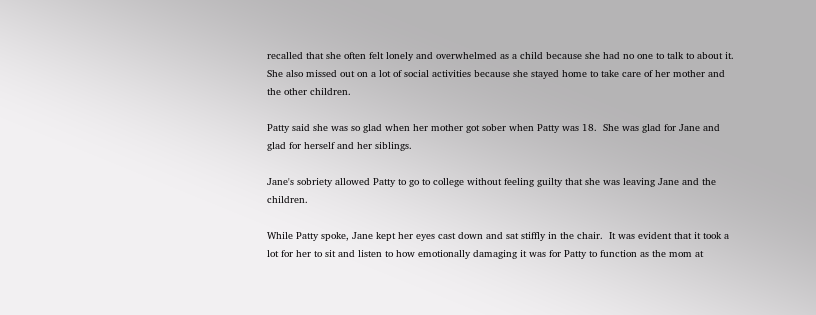recalled that she often felt lonely and overwhelmed as a child because she had no one to talk to about it.  She also missed out on a lot of social activities because she stayed home to take care of her mother and the other children.

Patty said she was so glad when her mother got sober when Patty was 18.  She was glad for Jane and glad for herself and her siblings.

Jane's sobriety allowed Patty to go to college without feeling guilty that she was leaving Jane and the children.

While Patty spoke, Jane kept her eyes cast down and sat stiffly in the chair.  It was evident that it took a lot for her to sit and listen to how emotionally damaging it was for Patty to function as the mom at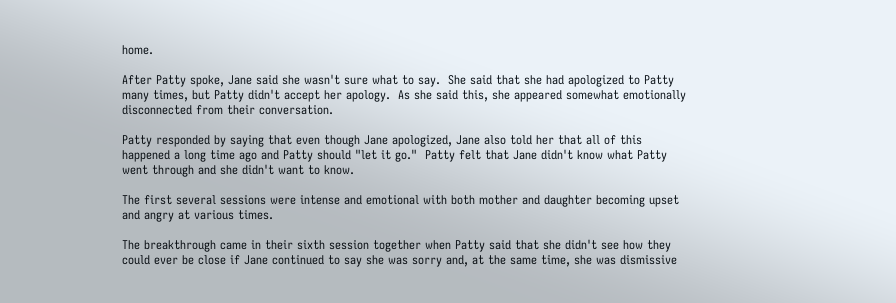home.

After Patty spoke, Jane said she wasn't sure what to say.  She said that she had apologized to Patty many times, but Patty didn't accept her apology.  As she said this, she appeared somewhat emotionally disconnected from their conversation.

Patty responded by saying that even though Jane apologized, Jane also told her that all of this happened a long time ago and Patty should "let it go."  Patty felt that Jane didn't know what Patty went through and she didn't want to know.

The first several sessions were intense and emotional with both mother and daughter becoming upset and angry at various times.

The breakthrough came in their sixth session together when Patty said that she didn't see how they could ever be close if Jane continued to say she was sorry and, at the same time, she was dismissive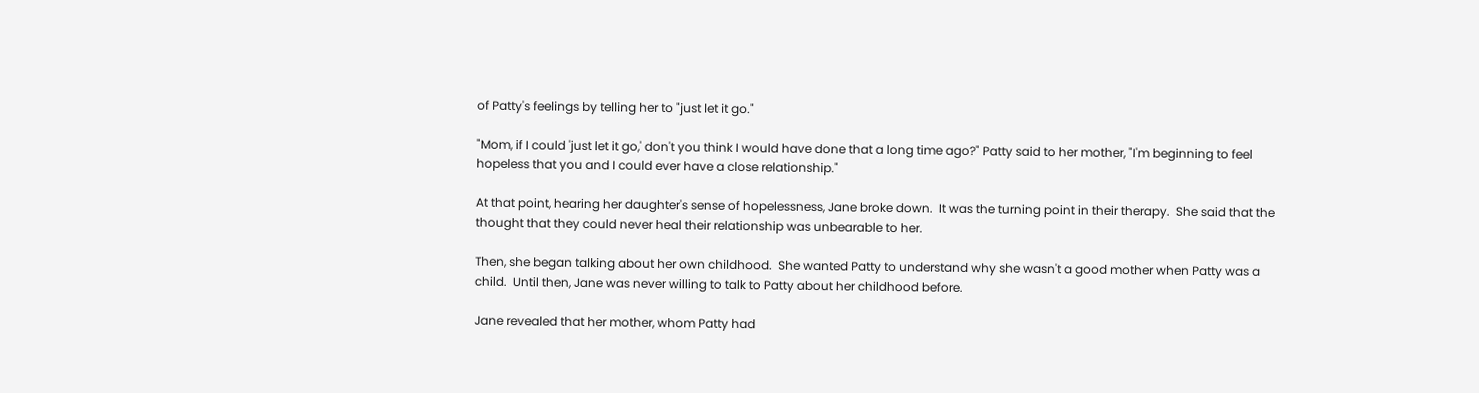of Patty's feelings by telling her to "just let it go."

"Mom, if I could 'just let it go,' don't you think I would have done that a long time ago?" Patty said to her mother, "I'm beginning to feel hopeless that you and I could ever have a close relationship."

At that point, hearing her daughter's sense of hopelessness, Jane broke down.  It was the turning point in their therapy.  She said that the thought that they could never heal their relationship was unbearable to her.

Then, she began talking about her own childhood.  She wanted Patty to understand why she wasn't a good mother when Patty was a child.  Until then, Jane was never willing to talk to Patty about her childhood before.

Jane revealed that her mother, whom Patty had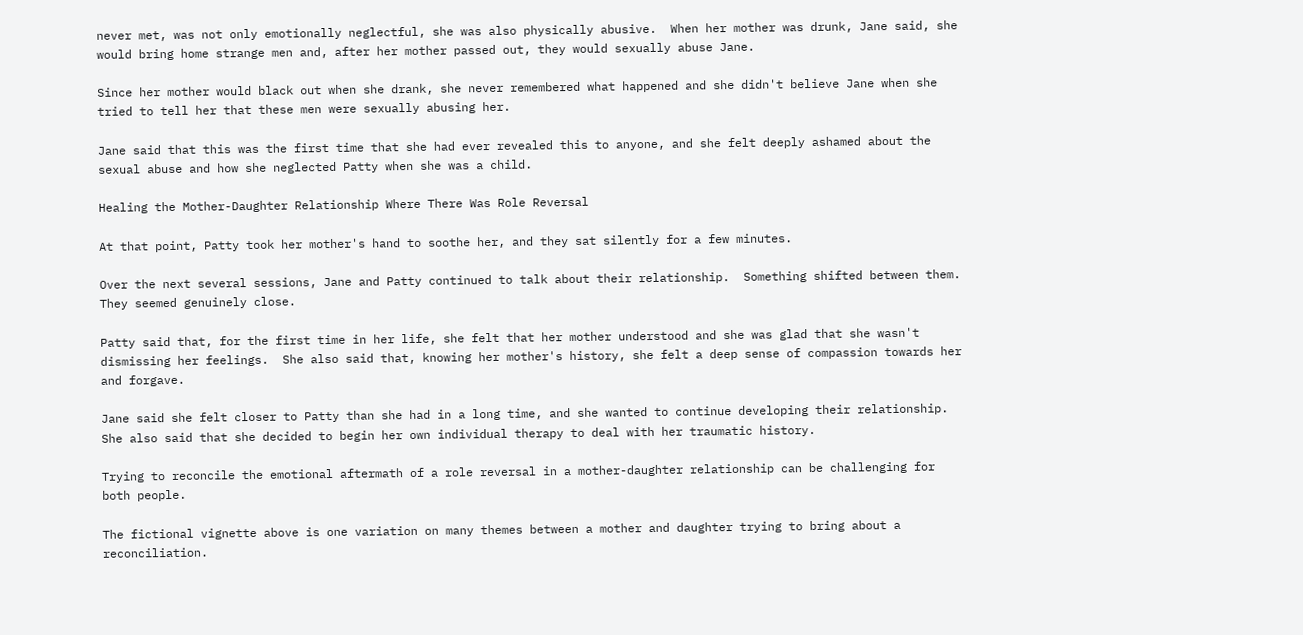never met, was not only emotionally neglectful, she was also physically abusive.  When her mother was drunk, Jane said, she would bring home strange men and, after her mother passed out, they would sexually abuse Jane.

Since her mother would black out when she drank, she never remembered what happened and she didn't believe Jane when she tried to tell her that these men were sexually abusing her.

Jane said that this was the first time that she had ever revealed this to anyone, and she felt deeply ashamed about the sexual abuse and how she neglected Patty when she was a child.

Healing the Mother-Daughter Relationship Where There Was Role Reversal

At that point, Patty took her mother's hand to soothe her, and they sat silently for a few minutes.

Over the next several sessions, Jane and Patty continued to talk about their relationship.  Something shifted between them.  They seemed genuinely close.

Patty said that, for the first time in her life, she felt that her mother understood and she was glad that she wasn't dismissing her feelings.  She also said that, knowing her mother's history, she felt a deep sense of compassion towards her and forgave.

Jane said she felt closer to Patty than she had in a long time, and she wanted to continue developing their relationship.  She also said that she decided to begin her own individual therapy to deal with her traumatic history.

Trying to reconcile the emotional aftermath of a role reversal in a mother-daughter relationship can be challenging for both people.

The fictional vignette above is one variation on many themes between a mother and daughter trying to bring about a reconciliation.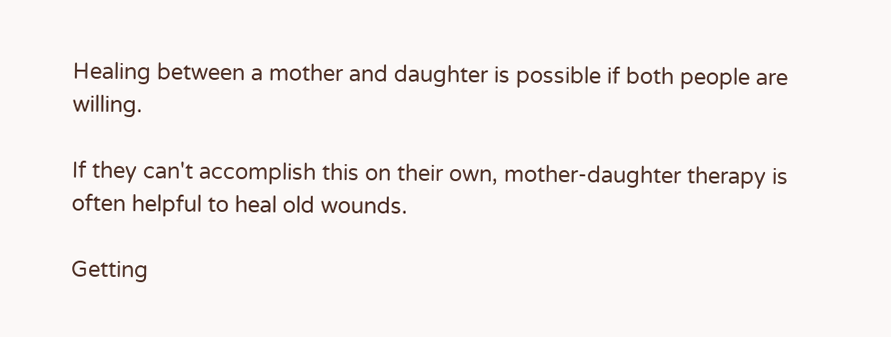Healing between a mother and daughter is possible if both people are willing.

If they can't accomplish this on their own, mother-daughter therapy is often helpful to heal old wounds.

Getting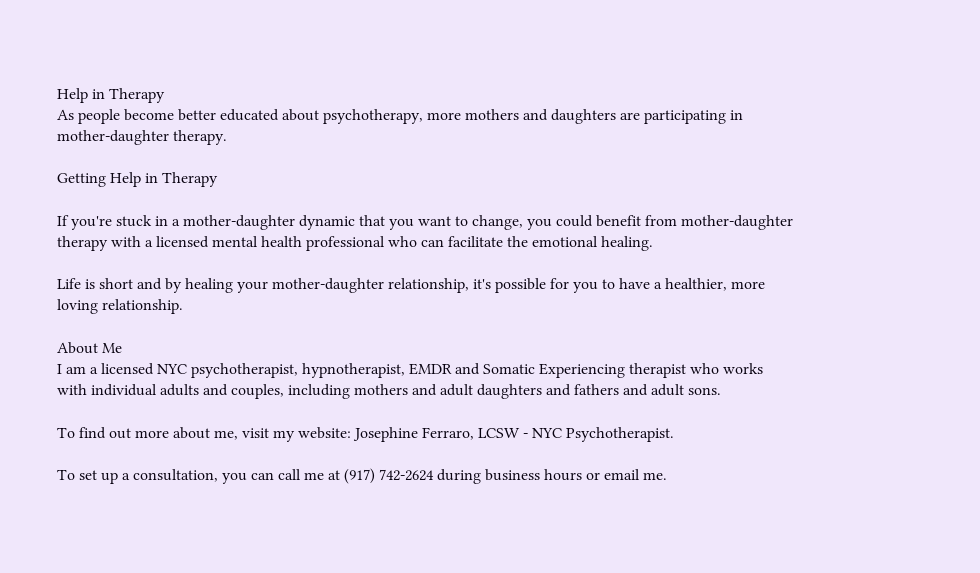Help in Therapy
As people become better educated about psychotherapy, more mothers and daughters are participating in mother-daughter therapy.

Getting Help in Therapy

If you're stuck in a mother-daughter dynamic that you want to change, you could benefit from mother-daughter therapy with a licensed mental health professional who can facilitate the emotional healing.

Life is short and by healing your mother-daughter relationship, it's possible for you to have a healthier, more loving relationship.

About Me
I am a licensed NYC psychotherapist, hypnotherapist, EMDR and Somatic Experiencing therapist who works with individual adults and couples, including mothers and adult daughters and fathers and adult sons.

To find out more about me, visit my website: Josephine Ferraro, LCSW - NYC Psychotherapist.

To set up a consultation, you can call me at (917) 742-2624 during business hours or email me.